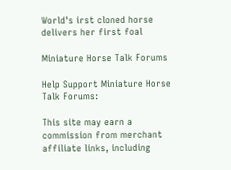World's irst cloned horse delivers her first foal

Miniature Horse Talk Forums

Help Support Miniature Horse Talk Forums:

This site may earn a commission from merchant affiliate links, including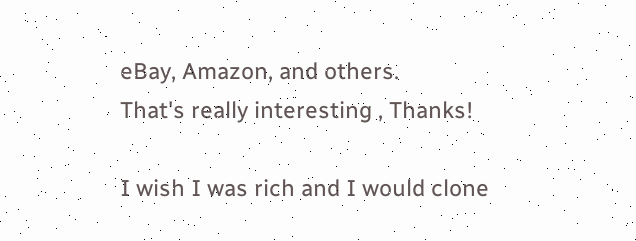eBay, Amazon, and others.
That's really interesting , Thanks!

I wish I was rich and I would clone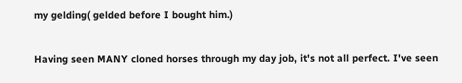my gelding( gelded before I bought him.)

Having seen MANY cloned horses through my day job, it's not all perfect. I've seen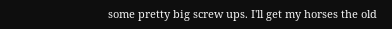some pretty big screw ups. I'll get my horses the old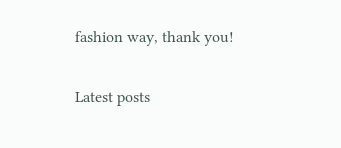fashion way, thank you!

Latest posts